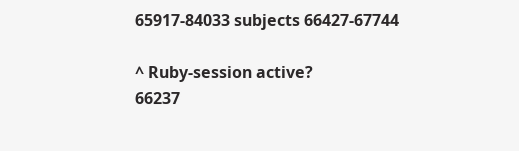65917-84033 subjects 66427-67744

^ Ruby-session active?
66237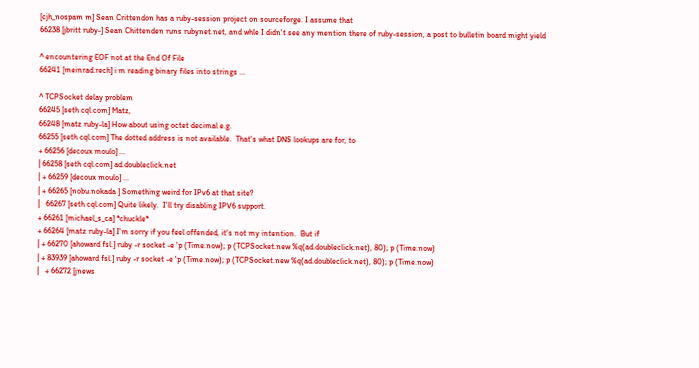[cjh_nospam m] Sean Crittendon has a ruby-session project on sourceforge. I assume that
66238 [jbritt ruby-] Sean Chittenden runs rubynet.net, and whle I didn't see any mention there of ruby-session, a post to bulletin board might yield

^ encountering EOF not at the End Of File
66241 [meinrad.rech] i m reading binary files into strings ...

^ TCPSocket delay problem
66245 [seth cql.com] Matz,
66248 [matz ruby-la] How about using octet decimal e.g.
66255 [seth cql.com] The dotted address is not available.  That's what DNS lookups are for, to
+ 66256 [decoux moulo] ...
| 66258 [seth cql.com] ad.doubleclick.net
| + 66259 [decoux moulo] ...
| + 66265 [nobu.nokada ] Something weird for IPv6 at that site?
|   66267 [seth cql.com] Quite likely.  I'll try disabling IPV6 support.
+ 66261 [michael_s_ca] *chuckle*
+ 66264 [matz ruby-la] I'm sorry if you feel offended, it's not my intention.  But if
| + 66270 [ahoward fsl.] ruby -r socket -e 'p (Time.now); p (TCPSocket.new %q(ad.doubleclick.net), 80); p (Time.now)
| + 83939 [ahoward fsl.] ruby -r socket -e 'p (Time.now); p (TCPSocket.new %q(ad.doubleclick.net), 80); p (Time.now)
|   + 66272 [jnews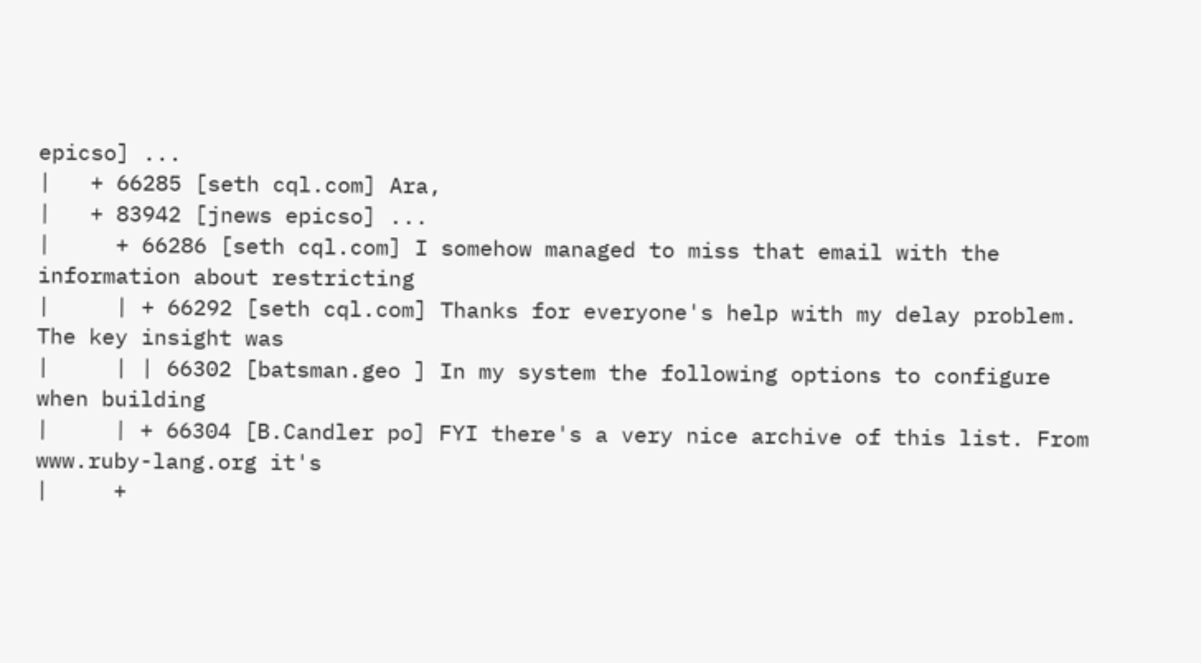epicso] ...
|   + 66285 [seth cql.com] Ara,
|   + 83942 [jnews epicso] ...
|     + 66286 [seth cql.com] I somehow managed to miss that email with the information about restricting
|     | + 66292 [seth cql.com] Thanks for everyone's help with my delay problem.  The key insight was
|     | | 66302 [batsman.geo ] In my system the following options to configure when building
|     | + 66304 [B.Candler po] FYI there's a very nice archive of this list. From www.ruby-lang.org it's
|     +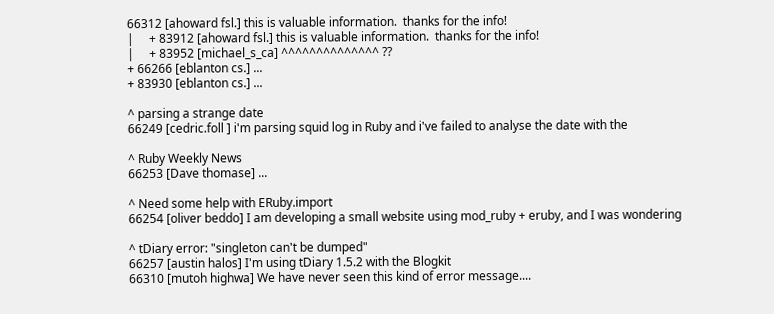66312 [ahoward fsl.] this is valuable information.  thanks for the info!
|     + 83912 [ahoward fsl.] this is valuable information.  thanks for the info!
|     + 83952 [michael_s_ca] ^^^^^^^^^^^^^^ ??
+ 66266 [eblanton cs.] ...
+ 83930 [eblanton cs.] ...

^ parsing a strange date
66249 [cedric.foll ] i'm parsing squid log in Ruby and i've failed to analyse the date with the

^ Ruby Weekly News
66253 [Dave thomase] ...

^ Need some help with ERuby.import
66254 [oliver beddo] I am developing a small website using mod_ruby + eruby, and I was wondering

^ tDiary error: "singleton can't be dumped"
66257 [austin halos] I'm using tDiary 1.5.2 with the Blogkit
66310 [mutoh highwa] We have never seen this kind of error message....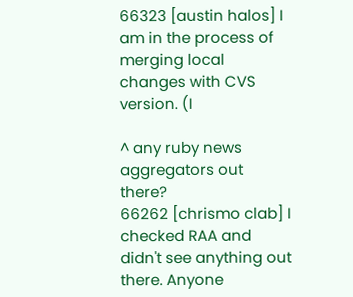66323 [austin halos] I am in the process of merging local changes with CVS version. (I

^ any ruby news aggregators out there?
66262 [chrismo clab] I checked RAA and didn't see anything out there. Anyone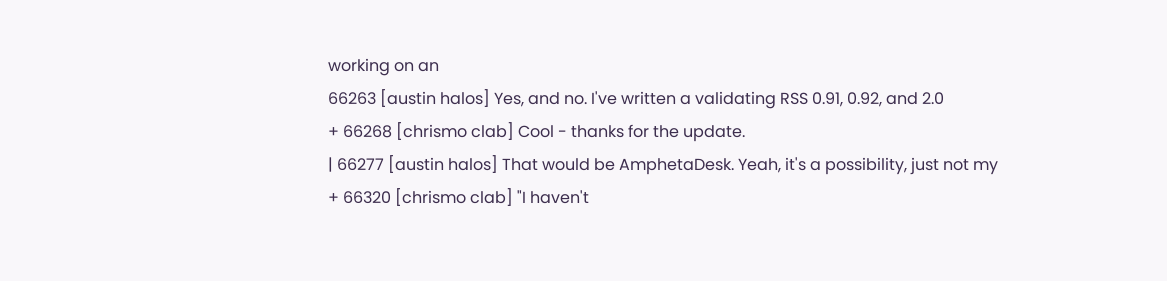working on an
66263 [austin halos] Yes, and no. I've written a validating RSS 0.91, 0.92, and 2.0
+ 66268 [chrismo clab] Cool - thanks for the update.
| 66277 [austin halos] That would be AmphetaDesk. Yeah, it's a possibility, just not my
+ 66320 [chrismo clab] "I haven't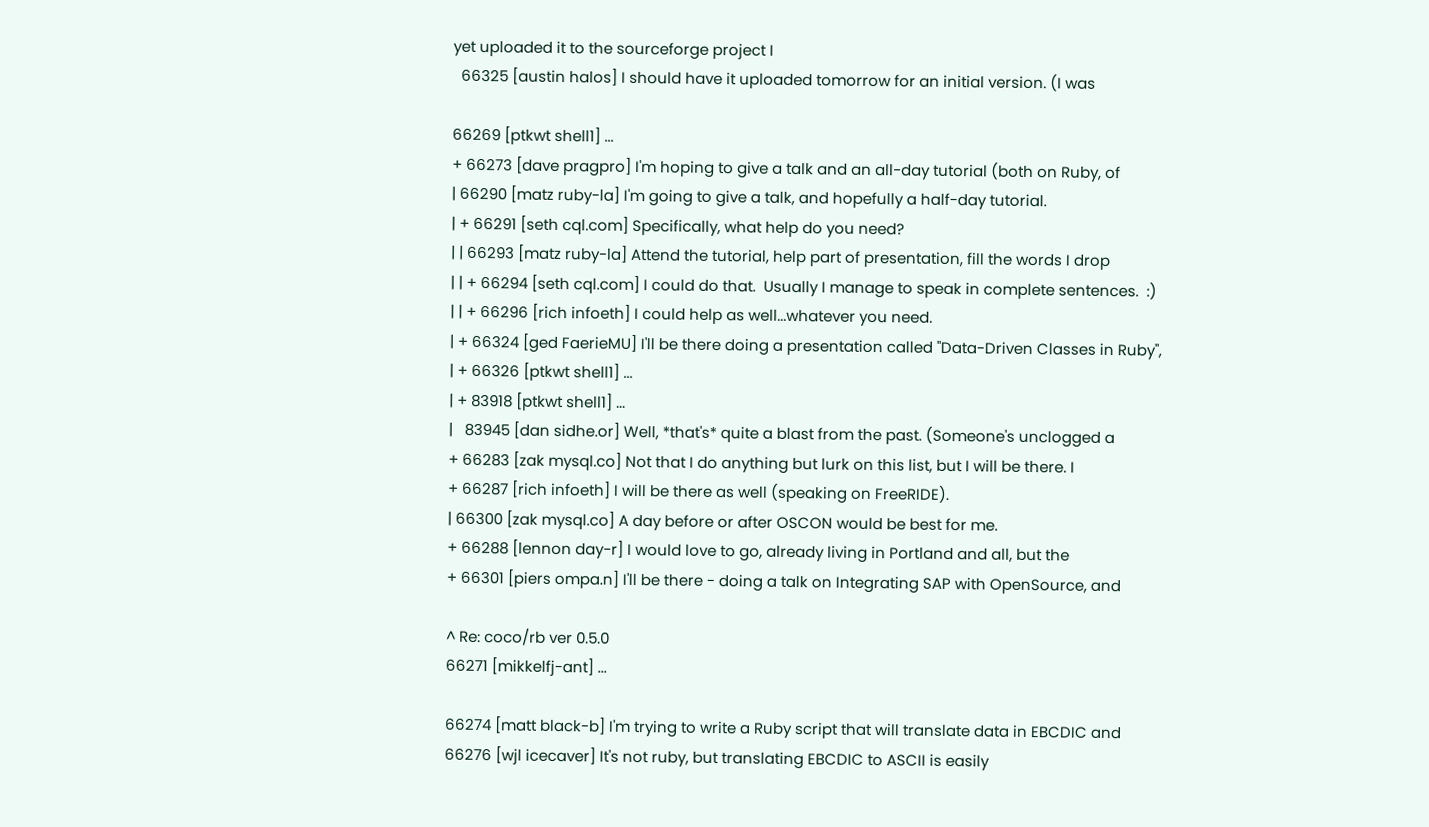yet uploaded it to the sourceforge project I
  66325 [austin halos] I should have it uploaded tomorrow for an initial version. (I was

66269 [ptkwt shell1] ...
+ 66273 [dave pragpro] I'm hoping to give a talk and an all-day tutorial (both on Ruby, of
| 66290 [matz ruby-la] I'm going to give a talk, and hopefully a half-day tutorial.
| + 66291 [seth cql.com] Specifically, what help do you need?
| | 66293 [matz ruby-la] Attend the tutorial, help part of presentation, fill the words I drop
| | + 66294 [seth cql.com] I could do that.  Usually I manage to speak in complete sentences.  :)
| | + 66296 [rich infoeth] I could help as well...whatever you need.
| + 66324 [ged FaerieMU] I'll be there doing a presentation called "Data-Driven Classes in Ruby",
| + 66326 [ptkwt shell1] ...
| + 83918 [ptkwt shell1] ...
|   83945 [dan sidhe.or] Well, *that's* quite a blast from the past. (Someone's unclogged a
+ 66283 [zak mysql.co] Not that I do anything but lurk on this list, but I will be there. I
+ 66287 [rich infoeth] I will be there as well (speaking on FreeRIDE).
| 66300 [zak mysql.co] A day before or after OSCON would be best for me.
+ 66288 [lennon day-r] I would love to go, already living in Portland and all, but the
+ 66301 [piers ompa.n] I'll be there - doing a talk on Integrating SAP with OpenSource, and

^ Re: coco/rb ver 0.5.0
66271 [mikkelfj-ant] ...

66274 [matt black-b] I'm trying to write a Ruby script that will translate data in EBCDIC and
66276 [wjl icecaver] It's not ruby, but translating EBCDIC to ASCII is easily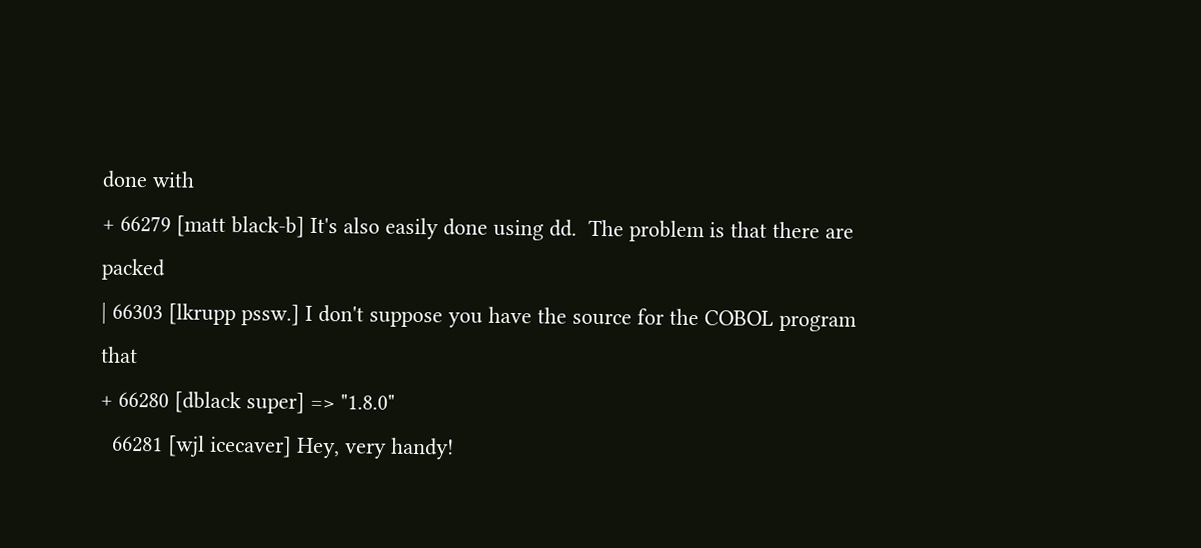done with
+ 66279 [matt black-b] It's also easily done using dd.  The problem is that there are packed
| 66303 [lkrupp pssw.] I don't suppose you have the source for the COBOL program that
+ 66280 [dblack super] => "1.8.0"
  66281 [wjl icecaver] Hey, very handy!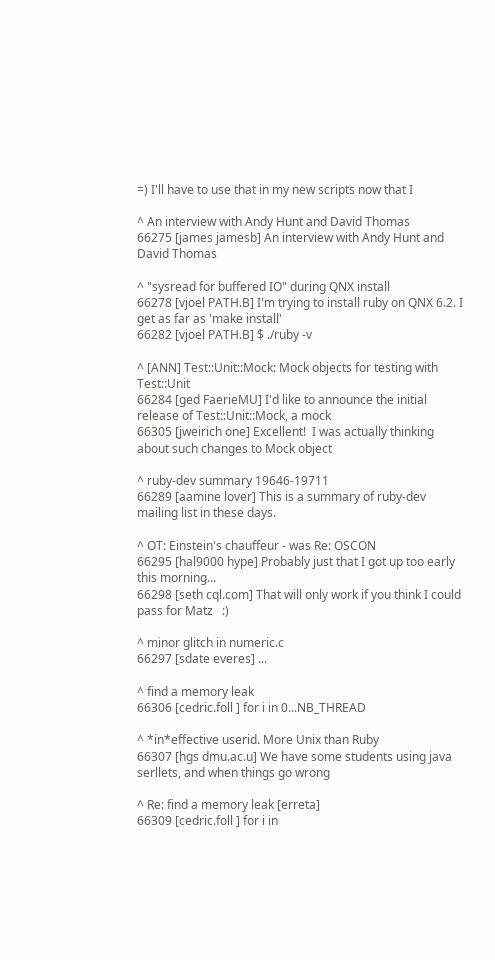=) I'll have to use that in my new scripts now that I

^ An interview with Andy Hunt and David Thomas
66275 [james jamesb] An interview with Andy Hunt and David Thomas

^ "sysread for buffered IO" during QNX install
66278 [vjoel PATH.B] I'm trying to install ruby on QNX 6.2. I get as far as 'make install'
66282 [vjoel PATH.B] $ ./ruby -v

^ [ANN] Test::Unit::Mock: Mock objects for testing with Test::Unit
66284 [ged FaerieMU] I'd like to announce the initial release of Test::Unit::Mock, a mock
66305 [jweirich one] Excellent!  I was actually thinking about such changes to Mock object

^ ruby-dev summary 19646-19711
66289 [aamine lover] This is a summary of ruby-dev mailing list in these days.

^ OT: Einstein's chauffeur - was Re: OSCON
66295 [hal9000 hype] Probably just that I got up too early this morning...
66298 [seth cql.com] That will only work if you think I could pass for Matz   :)

^ minor glitch in numeric.c
66297 [sdate everes] ...

^ find a memory leak
66306 [cedric.foll ] for i in 0...NB_THREAD

^ *in*effective userid. More Unix than Ruby
66307 [hgs dmu.ac.u] We have some students using java serllets, and when things go wrong

^ Re: find a memory leak [erreta]
66309 [cedric.foll ] for i in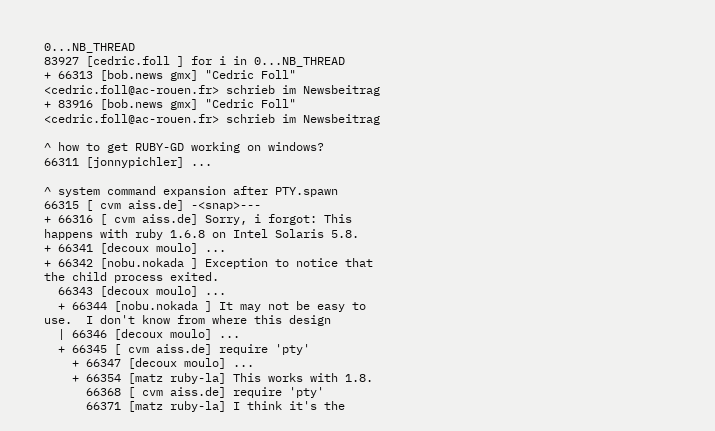0...NB_THREAD
83927 [cedric.foll ] for i in 0...NB_THREAD
+ 66313 [bob.news gmx] "Cedric Foll" <cedric.foll@ac-rouen.fr> schrieb im Newsbeitrag
+ 83916 [bob.news gmx] "Cedric Foll" <cedric.foll@ac-rouen.fr> schrieb im Newsbeitrag

^ how to get RUBY-GD working on windows?
66311 [jonnypichler] ...

^ system command expansion after PTY.spawn
66315 [ cvm aiss.de] -<snap>---
+ 66316 [ cvm aiss.de] Sorry, i forgot: This happens with ruby 1.6.8 on Intel Solaris 5.8.
+ 66341 [decoux moulo] ...
+ 66342 [nobu.nokada ] Exception to notice that the child process exited.
  66343 [decoux moulo] ...
  + 66344 [nobu.nokada ] It may not be easy to use.  I don't know from where this design
  | 66346 [decoux moulo] ...
  + 66345 [ cvm aiss.de] require 'pty'
    + 66347 [decoux moulo] ...
    + 66354 [matz ruby-la] This works with 1.8.
      66368 [ cvm aiss.de] require 'pty'
      66371 [matz ruby-la] I think it's the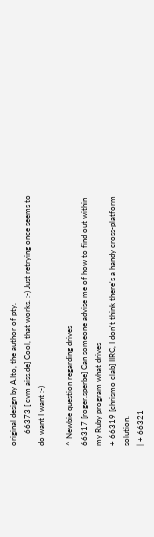original design by A.Ito, the author of pty.
      66373 [ cvm aiss.de] Cool, that works. :-) Just retrying once seems to do want I want :-)

^ Newbie question regarding drives
66317 [roger.sperbe] Can someone advise me of how to find out within my Ruby program what drives
+ 66319 [chrismo clab] IIRC, I don't think there's a handy cross-platform solution.
| + 66321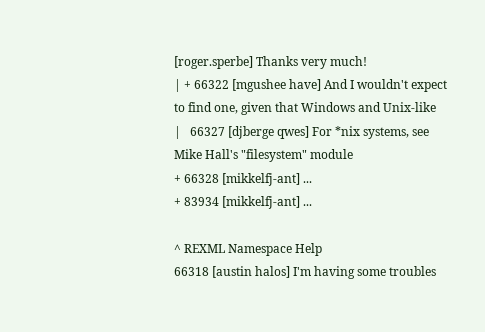[roger.sperbe] Thanks very much!
| + 66322 [mgushee have] And I wouldn't expect to find one, given that Windows and Unix-like
|   66327 [djberge qwes] For *nix systems, see Mike Hall's "filesystem" module
+ 66328 [mikkelfj-ant] ...
+ 83934 [mikkelfj-ant] ...

^ REXML Namespace Help
66318 [austin halos] I'm having some troubles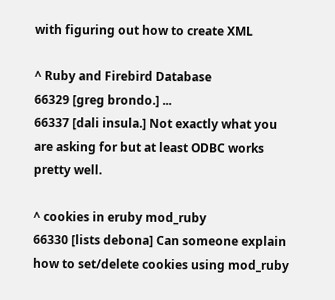with figuring out how to create XML

^ Ruby and Firebird Database
66329 [greg brondo.] ...
66337 [dali insula.] Not exactly what you are asking for but at least ODBC works pretty well.

^ cookies in eruby mod_ruby
66330 [lists debona] Can someone explain how to set/delete cookies using mod_ruby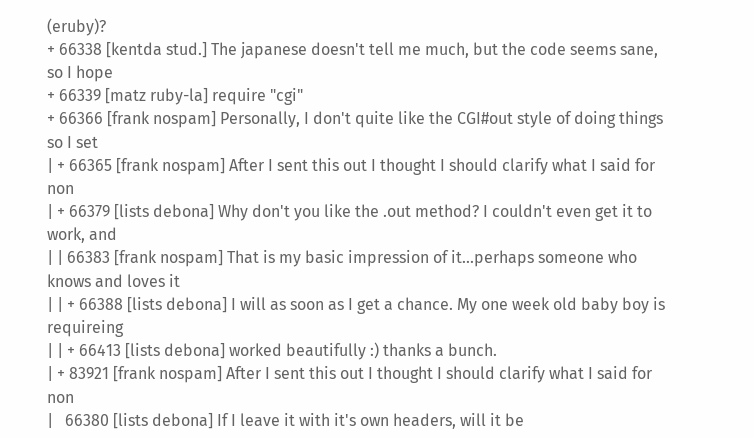(eruby)?
+ 66338 [kentda stud.] The japanese doesn't tell me much, but the code seems sane, so I hope
+ 66339 [matz ruby-la] require "cgi"
+ 66366 [frank nospam] Personally, I don't quite like the CGI#out style of doing things so I set
| + 66365 [frank nospam] After I sent this out I thought I should clarify what I said for non
| + 66379 [lists debona] Why don't you like the .out method? I couldn't even get it to work, and
| | 66383 [frank nospam] That is my basic impression of it...perhaps someone who knows and loves it
| | + 66388 [lists debona] I will as soon as I get a chance. My one week old baby boy is requireing
| | + 66413 [lists debona] worked beautifully :) thanks a bunch.
| + 83921 [frank nospam] After I sent this out I thought I should clarify what I said for non
|   66380 [lists debona] If I leave it with it's own headers, will it be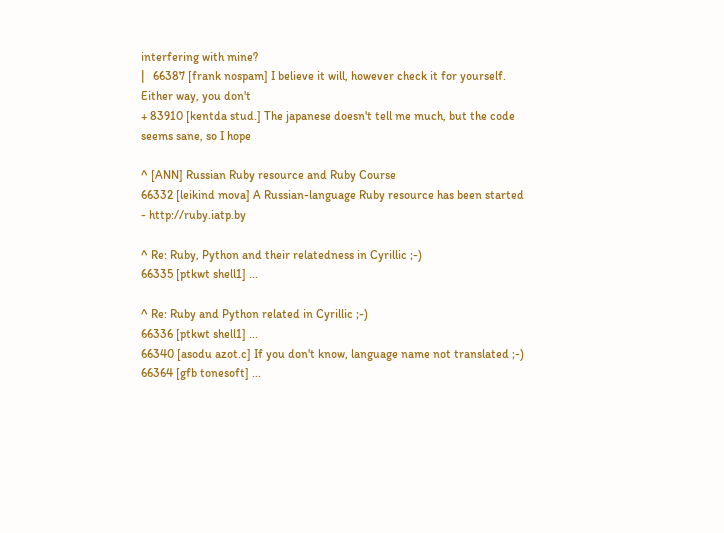interfering with mine?
|   66387 [frank nospam] I believe it will, however check it for yourself.  Either way, you don't
+ 83910 [kentda stud.] The japanese doesn't tell me much, but the code seems sane, so I hope

^ [ANN] Russian Ruby resource and Ruby Course
66332 [leikind mova] A Russian-language Ruby resource has been started - http://ruby.iatp.by

^ Re: Ruby, Python and their relatedness in Cyrillic ;-)
66335 [ptkwt shell1] ...

^ Re: Ruby and Python related in Cyrillic ;-)
66336 [ptkwt shell1] ...
66340 [asodu azot.c] If you don't know, language name not translated ;-)
66364 [gfb tonesoft] ...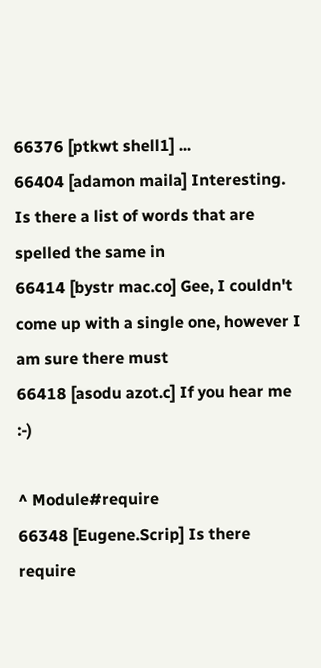66376 [ptkwt shell1] ...
66404 [adamon maila] Interesting.  Is there a list of words that are spelled the same in
66414 [bystr mac.co] Gee, I couldn't come up with a single one, however I am sure there must
66418 [asodu azot.c] If you hear me :-)

^ Module#require
66348 [Eugene.Scrip] Is there require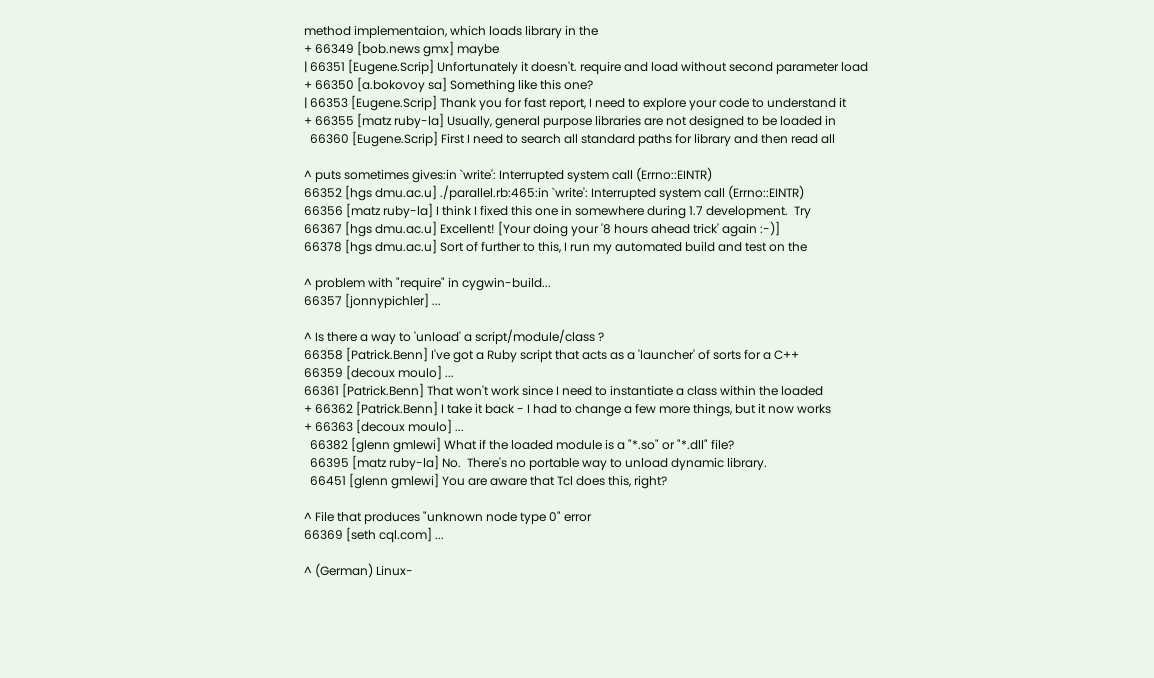method implementaion, which loads library in the
+ 66349 [bob.news gmx] maybe
| 66351 [Eugene.Scrip] Unfortunately it doesn't. require and load without second parameter load
+ 66350 [a.bokovoy sa] Something like this one?
| 66353 [Eugene.Scrip] Thank you for fast report, I need to explore your code to understand it
+ 66355 [matz ruby-la] Usually, general purpose libraries are not designed to be loaded in
  66360 [Eugene.Scrip] First I need to search all standard paths for library and then read all

^ puts sometimes gives:in `write': Interrupted system call (Errno::EINTR)
66352 [hgs dmu.ac.u] ./parallel.rb:465:in `write': Interrupted system call (Errno::EINTR)
66356 [matz ruby-la] I think I fixed this one in somewhere during 1.7 development.  Try
66367 [hgs dmu.ac.u] Excellent! [Your doing your '8 hours ahead trick' again :-)]
66378 [hgs dmu.ac.u] Sort of further to this, I run my automated build and test on the

^ problem with "require" in cygwin-build...
66357 [jonnypichler] ...

^ Is there a way to 'unload' a script/module/class ?
66358 [Patrick.Benn] I've got a Ruby script that acts as a 'launcher' of sorts for a C++
66359 [decoux moulo] ...
66361 [Patrick.Benn] That won't work since I need to instantiate a class within the loaded
+ 66362 [Patrick.Benn] I take it back - I had to change a few more things, but it now works
+ 66363 [decoux moulo] ...
  66382 [glenn gmlewi] What if the loaded module is a "*.so" or "*.dll" file?
  66395 [matz ruby-la] No.  There's no portable way to unload dynamic library.
  66451 [glenn gmlewi] You are aware that Tcl does this, right?

^ File that produces "unknown node type 0" error
66369 [seth cql.com] ...

^ (German) Linux-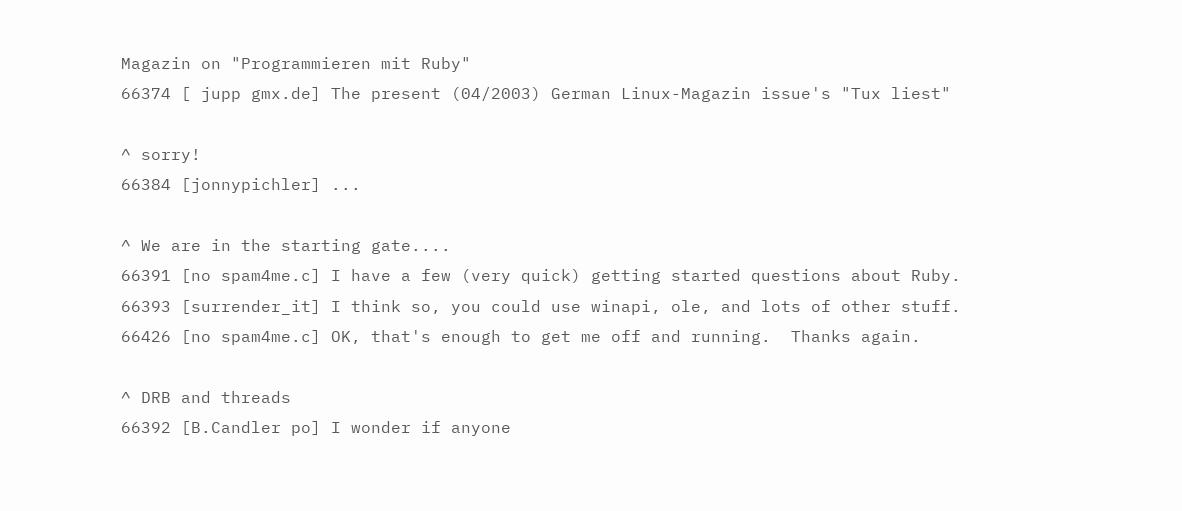Magazin on "Programmieren mit Ruby"
66374 [ jupp gmx.de] The present (04/2003) German Linux-Magazin issue's "Tux liest"

^ sorry!
66384 [jonnypichler] ...

^ We are in the starting gate....
66391 [no spam4me.c] I have a few (very quick) getting started questions about Ruby.
66393 [surrender_it] I think so, you could use winapi, ole, and lots of other stuff.
66426 [no spam4me.c] OK, that's enough to get me off and running.  Thanks again.

^ DRB and threads
66392 [B.Candler po] I wonder if anyone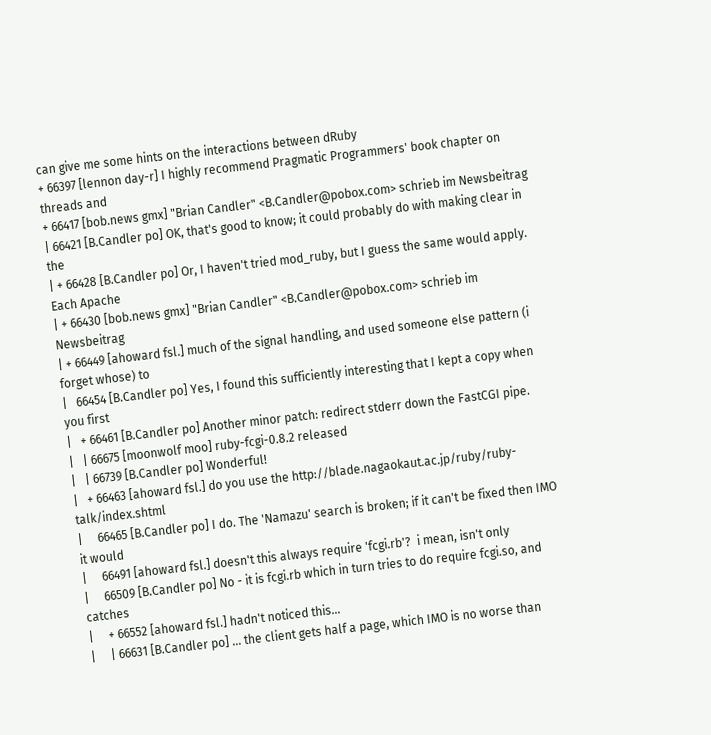can give me some hints on the interactions between dRuby
+ 66397 [lennon day-r] I highly recommend Pragmatic Programmers' book chapter on threads and
+ 66417 [bob.news gmx] "Brian Candler" <B.Candler@pobox.com> schrieb im Newsbeitrag
| 66421 [B.Candler po] OK, that's good to know; it could probably do with making clear in the
| + 66428 [B.Candler po] Or, I haven't tried mod_ruby, but I guess the same would apply. Each Apache
| + 66430 [bob.news gmx] "Brian Candler" <B.Candler@pobox.com> schrieb im Newsbeitrag
| + 66449 [ahoward fsl.] much of the signal handling, and used someone else pattern (i forget whose) to
|   66454 [B.Candler po] Yes, I found this sufficiently interesting that I kept a copy when you first
|   + 66461 [B.Candler po] Another minor patch: redirect stderr down the FastCGI pipe.
|   | 66675 [moonwolf moo] ruby-fcgi-0.8.2 released
|   | 66739 [B.Candler po] Wonderful!
|   + 66463 [ahoward fsl.] do you use the http://blade.nagaokaut.ac.jp/ruby/ruby-talk/index.shtml
|     66465 [B.Candler po] I do. The 'Namazu' search is broken; if it can't be fixed then IMO it would
|     66491 [ahoward fsl.] doesn't this always require 'fcgi.rb'?  i mean, isn't only
|     66509 [B.Candler po] No - it is fcgi.rb which in turn tries to do require fcgi.so, and catches
|     + 66552 [ahoward fsl.] hadn't noticed this...
|     | 66631 [B.Candler po] ... the client gets half a page, which IMO is no worse than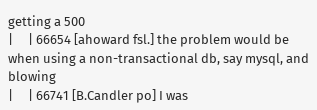getting a 500
|     | 66654 [ahoward fsl.] the problem would be when using a non-transactional db, say mysql, and blowing
|     | 66741 [B.Candler po] I was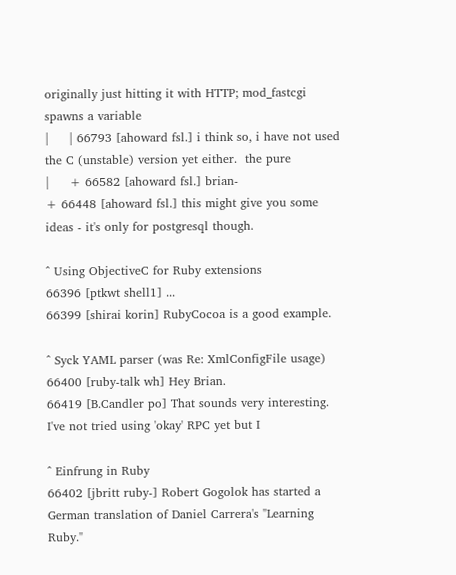originally just hitting it with HTTP; mod_fastcgi spawns a variable
|     | 66793 [ahoward fsl.] i think so, i have not used the C (unstable) version yet either.  the pure
|     + 66582 [ahoward fsl.] brian-
+ 66448 [ahoward fsl.] this might give you some ideas - it's only for postgresql though.

^ Using ObjectiveC for Ruby extensions
66396 [ptkwt shell1] ...
66399 [shirai korin] RubyCocoa is a good example.

^ Syck YAML parser (was Re: XmlConfigFile usage)
66400 [ruby-talk wh] Hey Brian.
66419 [B.Candler po] That sounds very interesting. I've not tried using 'okay' RPC yet but I

^ Einfrung in Ruby
66402 [jbritt ruby-] Robert Gogolok has started a German translation of Daniel Carrera's "Learning Ruby."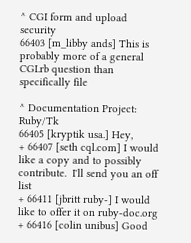^ CGI form and upload security
66403 [m_libby ands] This is probably more of a general CGI.rb question than specifically file

^ Documentation Project: Ruby/Tk
66405 [kryptik usa.] Hey,
+ 66407 [seth cql.com] I would like a copy and to possibly contribute.  I'll send you an off list
+ 66411 [jbritt ruby-] I would like to offer it on ruby-doc.org
+ 66416 [colin unibus] Good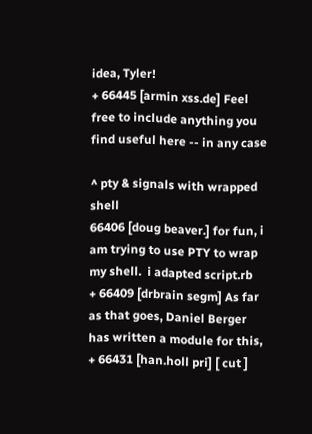idea, Tyler!
+ 66445 [armin xss.de] Feel free to include anything you find useful here -- in any case

^ pty & signals with wrapped shell
66406 [doug beaver.] for fun, i am trying to use PTY to wrap my shell.  i adapted script.rb
+ 66409 [drbrain segm] As far as that goes, Daniel Berger has written a module for this,
+ 66431 [han.holl pri] [ cut ]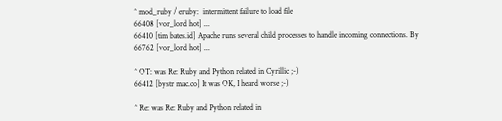^ mod_ruby / eruby:  intermittent failure to load file
66408 [vor_lord hot] ...
66410 [tim bates.id] Apache runs several child processes to handle incoming connections. By
66762 [vor_lord hot] ...

^ OT: was Re: Ruby and Python related in Cyrillic ;-)
66412 [bystr mac.co] It was OK, I heard worse ;-)

^ Re: was Re: Ruby and Python related in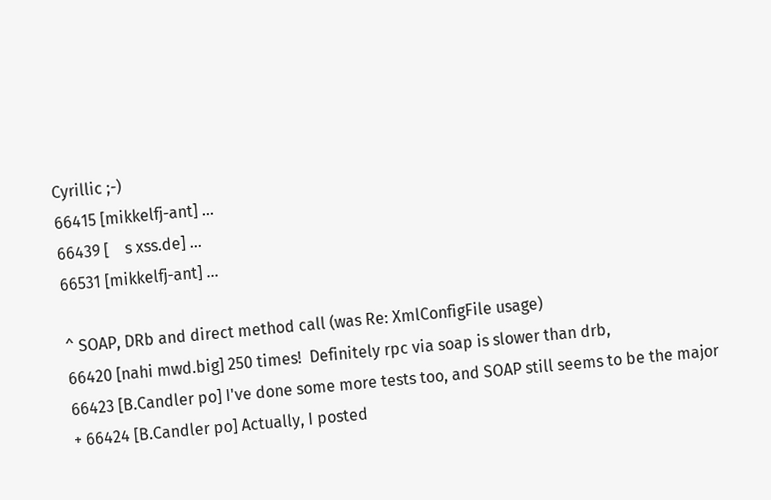Cyrillic ;-)
66415 [mikkelfj-ant] ...
66439 [    s xss.de] ...
66531 [mikkelfj-ant] ...

^ SOAP, DRb and direct method call (was Re: XmlConfigFile usage)
66420 [nahi mwd.big] 250 times!  Definitely rpc via soap is slower than drb,
66423 [B.Candler po] I've done some more tests too, and SOAP still seems to be the major
+ 66424 [B.Candler po] Actually, I posted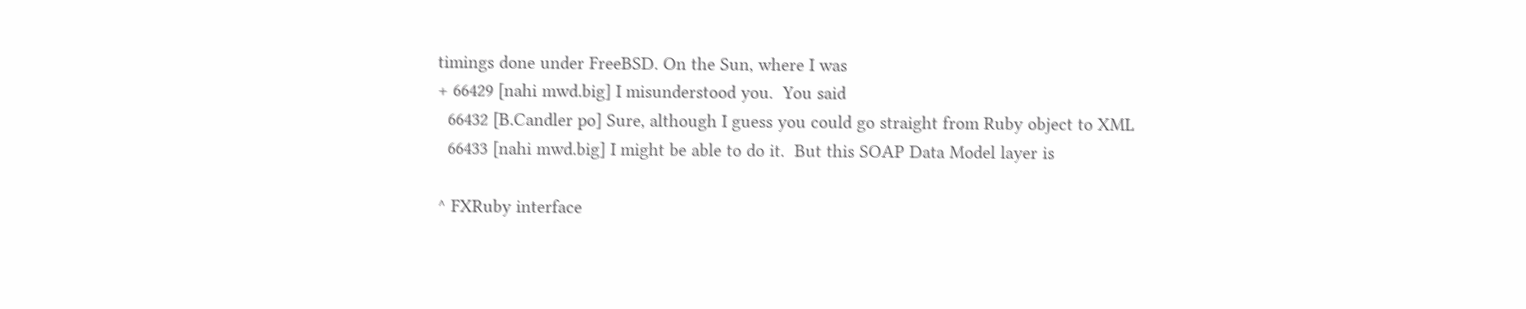timings done under FreeBSD. On the Sun, where I was
+ 66429 [nahi mwd.big] I misunderstood you.  You said
  66432 [B.Candler po] Sure, although I guess you could go straight from Ruby object to XML
  66433 [nahi mwd.big] I might be able to do it.  But this SOAP Data Model layer is

^ FXRuby interface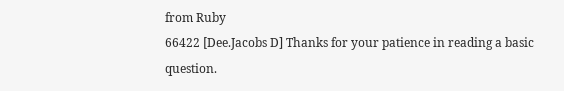from Ruby
66422 [Dee.Jacobs D] Thanks for your patience in reading a basic question.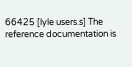66425 [lyle users.s] The reference documentation is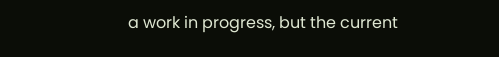a work in progress, but the current